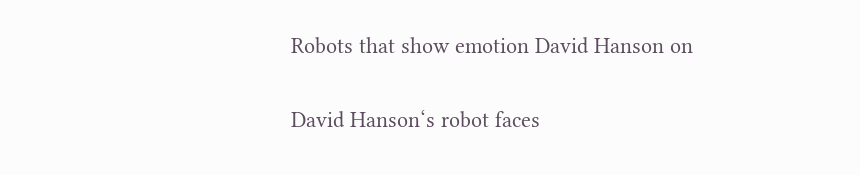Robots that show emotion David Hanson on

David Hanson‘s robot faces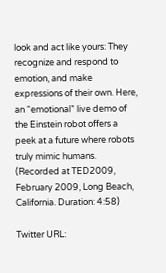look and act like yours: They recognize and respond to emotion, and make expressions of their own. Here, an “emotional” live demo of the Einstein robot offers a peek at a future where robots truly mimic humans. (Recorded at TED2009, February 2009, Long Beach, California. Duration: 4:58)

Twitter URL: